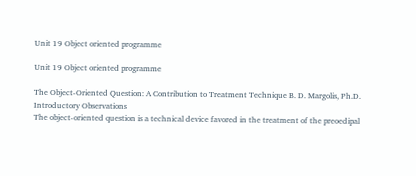Unit 19 Object oriented programme

Unit 19 Object oriented programme

The Object-Oriented Question: A Contribution to Treatment Technique B. D. Margolis, Ph.D.
Introductory Observations
The object-oriented question is a technical device favored in the treatment of the preoedipal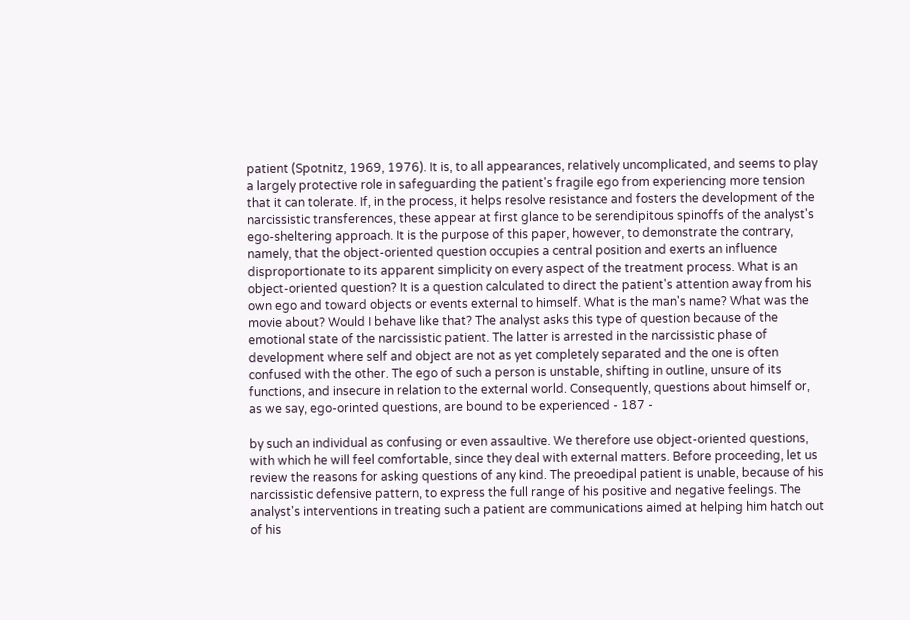patient (Spotnitz, 1969, 1976). It is, to all appearances, relatively uncomplicated, and seems to play a largely protective role in safeguarding the patient's fragile ego from experiencing more tension that it can tolerate. If, in the process, it helps resolve resistance and fosters the development of the narcissistic transferences, these appear at first glance to be serendipitous spinoffs of the analyst's ego-sheltering approach. It is the purpose of this paper, however, to demonstrate the contrary, namely, that the object-oriented question occupies a central position and exerts an influence disproportionate to its apparent simplicity on every aspect of the treatment process. What is an object-oriented question? It is a question calculated to direct the patient's attention away from his own ego and toward objects or events external to himself. What is the man's name? What was the movie about? Would I behave like that? The analyst asks this type of question because of the emotional state of the narcissistic patient. The latter is arrested in the narcissistic phase of development where self and object are not as yet completely separated and the one is often confused with the other. The ego of such a person is unstable, shifting in outline, unsure of its functions, and insecure in relation to the external world. Consequently, questions about himself or, as we say, ego-orinted questions, are bound to be experienced - 187 -

by such an individual as confusing or even assaultive. We therefore use object-oriented questions, with which he will feel comfortable, since they deal with external matters. Before proceeding, let us review the reasons for asking questions of any kind. The preoedipal patient is unable, because of his narcissistic defensive pattern, to express the full range of his positive and negative feelings. The analyst's interventions in treating such a patient are communications aimed at helping him hatch out of his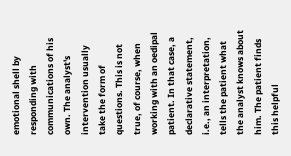emotional shell by responding with communications of his own. The analyst's intervention usually take the form of questions. This is not true, of course, when working with an oedipal patient. In that case, a declarative statement, i.e., an interpretation, tells the patient what the analyst knows about him. The patient finds this helpful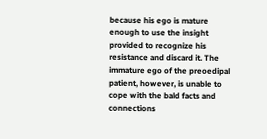because his ego is mature enough to use the insight provided to recognize his resistance and discard it. The immature ego of the preoedipal patient, however, is unable to cope with the bald facts and connections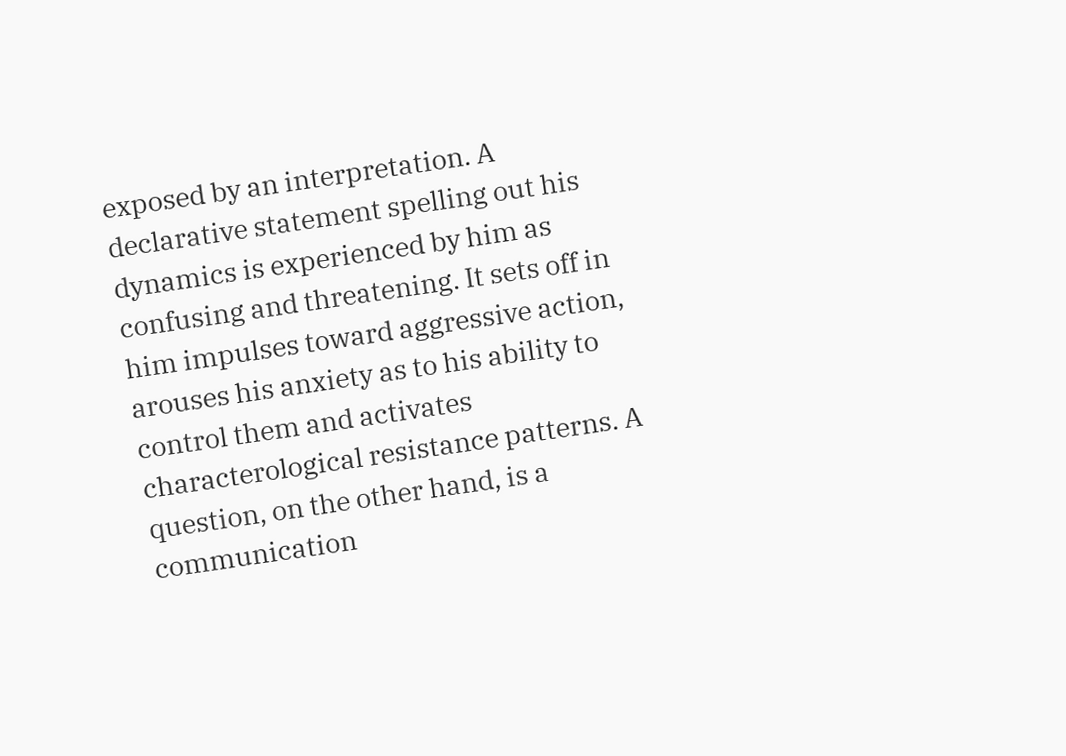exposed by an interpretation. A declarative statement spelling out his dynamics is experienced by him as confusing and threatening. It sets off in him impulses toward aggressive action, arouses his anxiety as to his ability to control them and activates characterological resistance patterns. A question, on the other hand, is a communication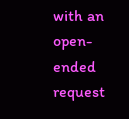with an open-ended request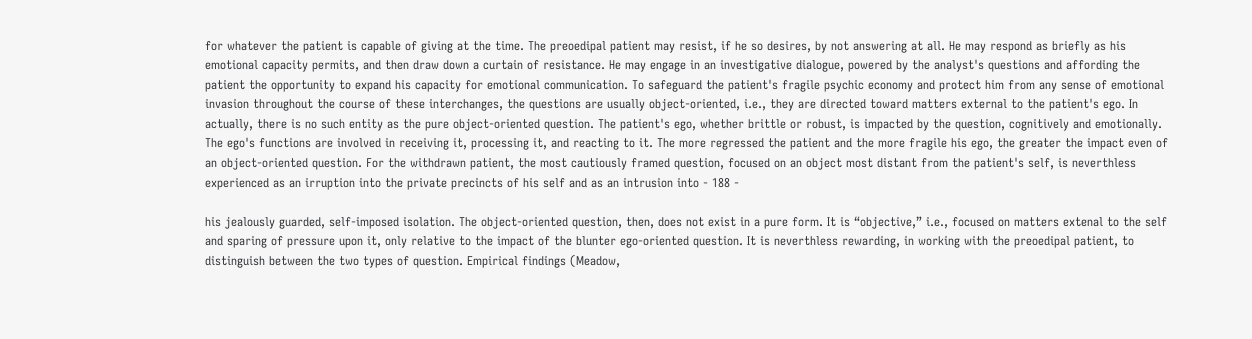for whatever the patient is capable of giving at the time. The preoedipal patient may resist, if he so desires, by not answering at all. He may respond as briefly as his emotional capacity permits, and then draw down a curtain of resistance. He may engage in an investigative dialogue, powered by the analyst's questions and affording the patient the opportunity to expand his capacity for emotional communication. To safeguard the patient's fragile psychic economy and protect him from any sense of emotional invasion throughout the course of these interchanges, the questions are usually object-oriented, i.e., they are directed toward matters external to the patient's ego. In actually, there is no such entity as the pure object-oriented question. The patient's ego, whether brittle or robust, is impacted by the question, cognitively and emotionally. The ego's functions are involved in receiving it, processing it, and reacting to it. The more regressed the patient and the more fragile his ego, the greater the impact even of an object-oriented question. For the withdrawn patient, the most cautiously framed question, focused on an object most distant from the patient's self, is neverthless experienced as an irruption into the private precincts of his self and as an intrusion into - 188 -

his jealously guarded, self-imposed isolation. The object-oriented question, then, does not exist in a pure form. It is “objective,” i.e., focused on matters extenal to the self and sparing of pressure upon it, only relative to the impact of the blunter ego-oriented question. It is neverthless rewarding, in working with the preoedipal patient, to distinguish between the two types of question. Empirical findings (Meadow,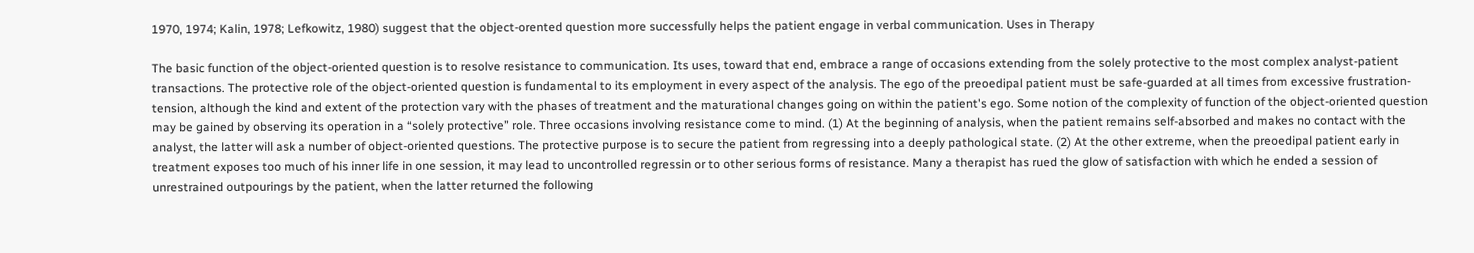1970, 1974; Kalin, 1978; Lefkowitz, 1980) suggest that the object-orented question more successfully helps the patient engage in verbal communication. Uses in Therapy

The basic function of the object-oriented question is to resolve resistance to communication. Its uses, toward that end, embrace a range of occasions extending from the solely protective to the most complex analyst-patient transactions. The protective role of the object-oriented question is fundamental to its employment in every aspect of the analysis. The ego of the preoedipal patient must be safe-guarded at all times from excessive frustration-tension, although the kind and extent of the protection vary with the phases of treatment and the maturational changes going on within the patient's ego. Some notion of the complexity of function of the object-oriented question may be gained by observing its operation in a “solely protective” role. Three occasions involving resistance come to mind. (1) At the beginning of analysis, when the patient remains self-absorbed and makes no contact with the analyst, the latter will ask a number of object-oriented questions. The protective purpose is to secure the patient from regressing into a deeply pathological state. (2) At the other extreme, when the preoedipal patient early in treatment exposes too much of his inner life in one session, it may lead to uncontrolled regressin or to other serious forms of resistance. Many a therapist has rued the glow of satisfaction with which he ended a session of unrestrained outpourings by the patient, when the latter returned the following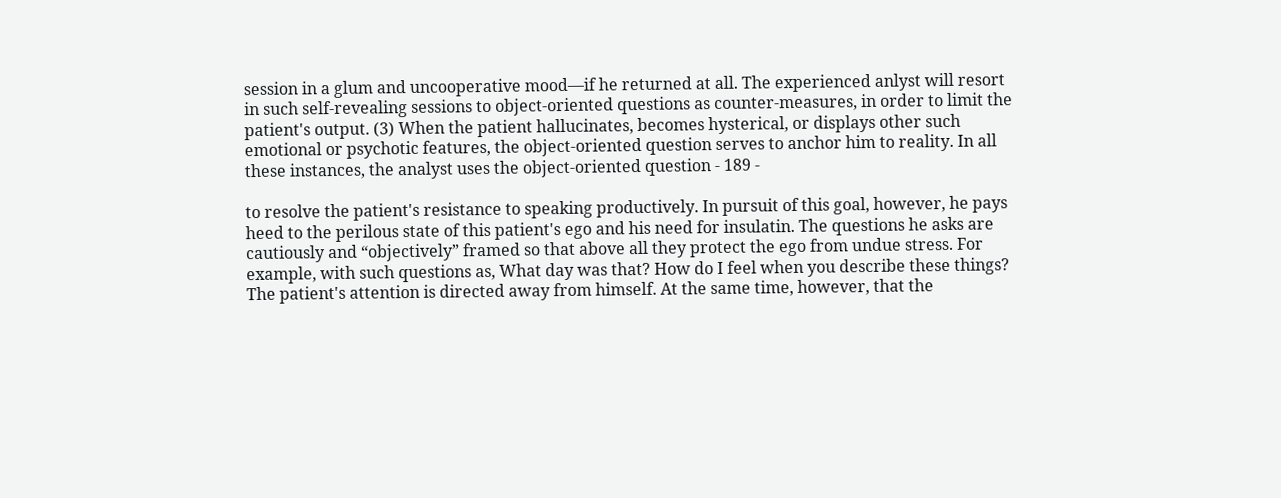session in a glum and uncooperative mood—if he returned at all. The experienced anlyst will resort in such self-revealing sessions to object-oriented questions as counter-measures, in order to limit the patient's output. (3) When the patient hallucinates, becomes hysterical, or displays other such emotional or psychotic features, the object-oriented question serves to anchor him to reality. In all these instances, the analyst uses the object-oriented question - 189 -

to resolve the patient's resistance to speaking productively. In pursuit of this goal, however, he pays heed to the perilous state of this patient's ego and his need for insulatin. The questions he asks are cautiously and “objectively” framed so that above all they protect the ego from undue stress. For example, with such questions as, What day was that? How do I feel when you describe these things? The patient's attention is directed away from himself. At the same time, however, that the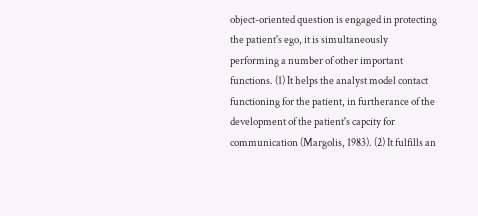object-oriented question is engaged in protecting the patient's ego, it is simultaneously performing a number of other important functions. (1) It helps the analyst model contact functioning for the patient, in furtherance of the development of the patient's capcity for communication (Margolis, 1983). (2) It fulfills an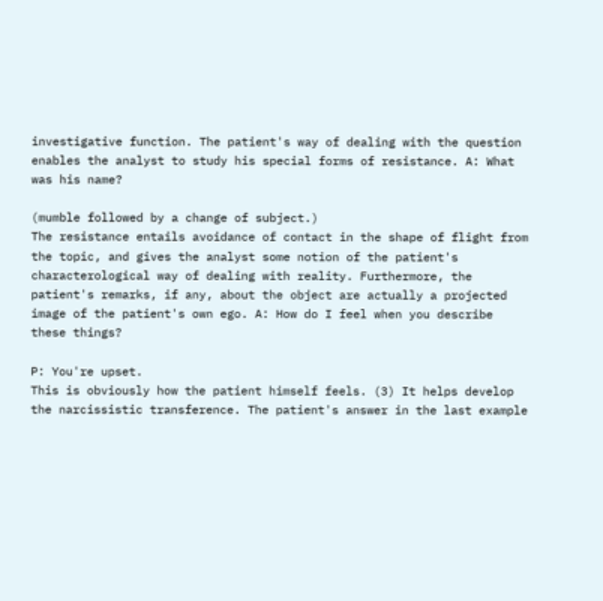investigative function. The patient's way of dealing with the question enables the analyst to study his special forms of resistance. A: What was his name?

(mumble followed by a change of subject.)
The resistance entails avoidance of contact in the shape of flight from the topic, and gives the analyst some notion of the patient's characterological way of dealing with reality. Furthermore, the patient's remarks, if any, about the object are actually a projected image of the patient's own ego. A: How do I feel when you describe these things?

P: You're upset.
This is obviously how the patient himself feels. (3) It helps develop the narcissistic transference. The patient's answer in the last example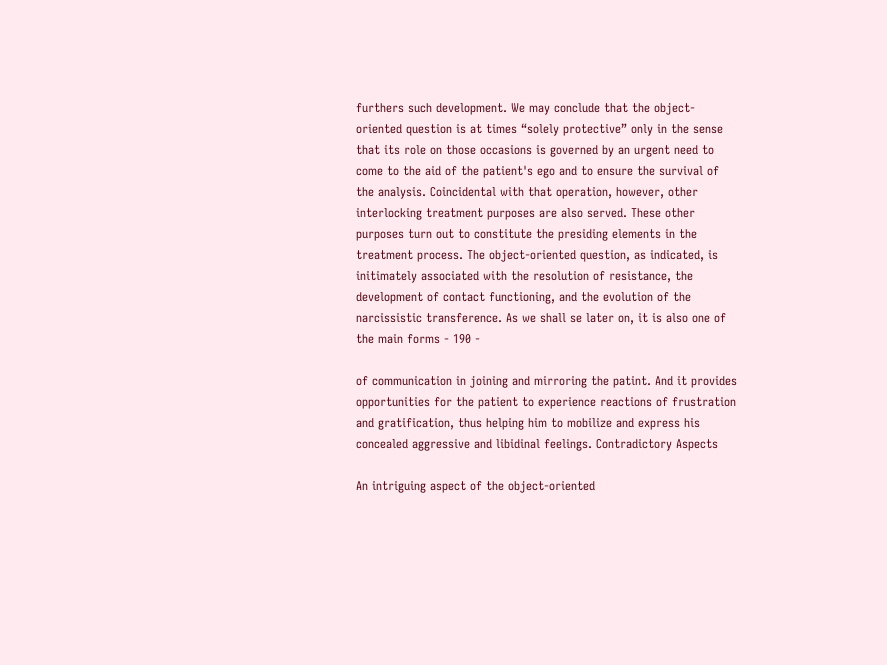furthers such development. We may conclude that the object-oriented question is at times “solely protective” only in the sense that its role on those occasions is governed by an urgent need to come to the aid of the patient's ego and to ensure the survival of the analysis. Coincidental with that operation, however, other interlocking treatment purposes are also served. These other purposes turn out to constitute the presiding elements in the treatment process. The object-oriented question, as indicated, is initimately associated with the resolution of resistance, the development of contact functioning, and the evolution of the narcissistic transference. As we shall se later on, it is also one of the main forms - 190 -

of communication in joining and mirroring the patint. And it provides opportunities for the patient to experience reactions of frustration and gratification, thus helping him to mobilize and express his concealed aggressive and libidinal feelings. Contradictory Aspects

An intriguing aspect of the object-oriented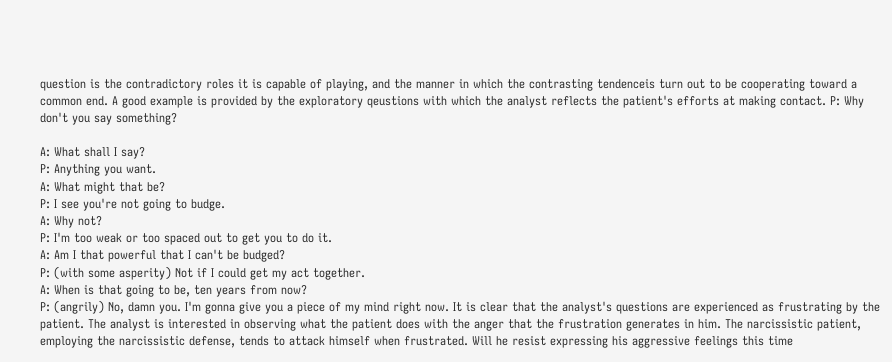question is the contradictory roles it is capable of playing, and the manner in which the contrasting tendenceis turn out to be cooperating toward a common end. A good example is provided by the exploratory qeustions with which the analyst reflects the patient's efforts at making contact. P: Why don't you say something?

A: What shall I say?
P: Anything you want.
A: What might that be?
P: I see you're not going to budge.
A: Why not?
P: I'm too weak or too spaced out to get you to do it.
A: Am I that powerful that I can't be budged?
P: (with some asperity) Not if I could get my act together.
A: When is that going to be, ten years from now?
P: (angrily) No, damn you. I'm gonna give you a piece of my mind right now. It is clear that the analyst's questions are experienced as frustrating by the patient. The analyst is interested in observing what the patient does with the anger that the frustration generates in him. The narcissistic patient, employing the narcissistic defense, tends to attack himself when frustrated. Will he resist expressing his aggressive feelings this time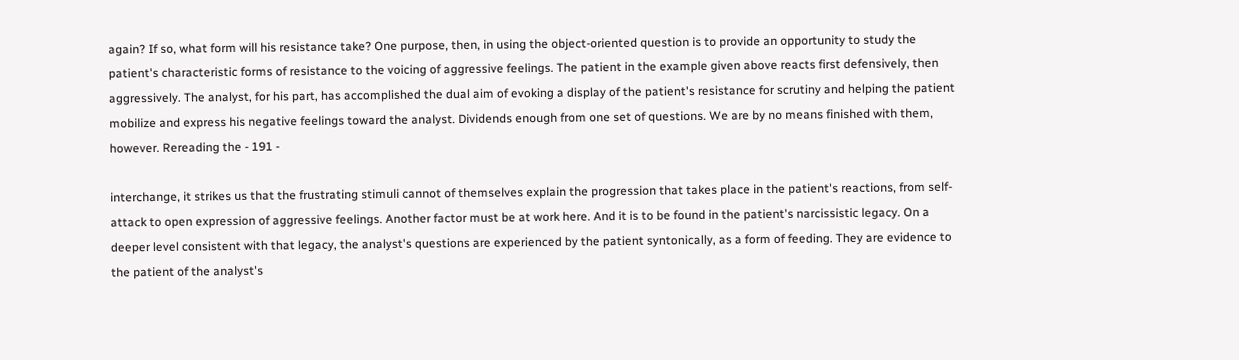again? If so, what form will his resistance take? One purpose, then, in using the object-oriented question is to provide an opportunity to study the patient's characteristic forms of resistance to the voicing of aggressive feelings. The patient in the example given above reacts first defensively, then aggressively. The analyst, for his part, has accomplished the dual aim of evoking a display of the patient's resistance for scrutiny and helping the patient mobilize and express his negative feelings toward the analyst. Dividends enough from one set of questions. We are by no means finished with them, however. Rereading the - 191 -

interchange, it strikes us that the frustrating stimuli cannot of themselves explain the progression that takes place in the patient's reactions, from self-attack to open expression of aggressive feelings. Another factor must be at work here. And it is to be found in the patient's narcissistic legacy. On a deeper level consistent with that legacy, the analyst's questions are experienced by the patient syntonically, as a form of feeding. They are evidence to the patient of the analyst's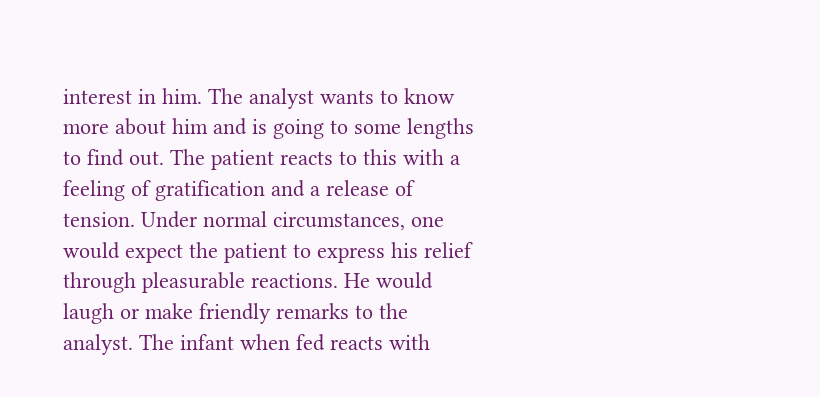interest in him. The analyst wants to know more about him and is going to some lengths to find out. The patient reacts to this with a feeling of gratification and a release of tension. Under normal circumstances, one would expect the patient to express his relief through pleasurable reactions. He would laugh or make friendly remarks to the analyst. The infant when fed reacts with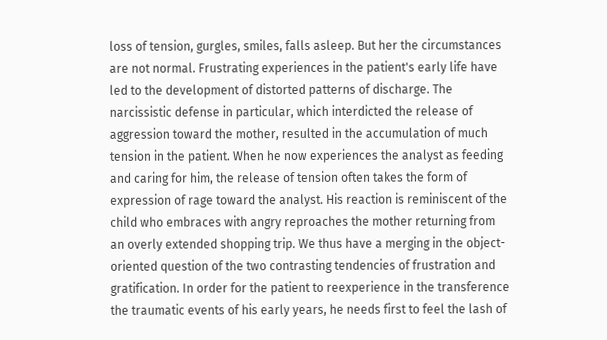loss of tension, gurgles, smiles, falls asleep. But her the circumstances are not normal. Frustrating experiences in the patient's early life have led to the development of distorted patterns of discharge. The narcissistic defense in particular, which interdicted the release of aggression toward the mother, resulted in the accumulation of much tension in the patient. When he now experiences the analyst as feeding and caring for him, the release of tension often takes the form of expression of rage toward the analyst. His reaction is reminiscent of the child who embraces with angry reproaches the mother returning from an overly extended shopping trip. We thus have a merging in the object-oriented question of the two contrasting tendencies of frustration and gratification. In order for the patient to reexperience in the transference the traumatic events of his early years, he needs first to feel the lash of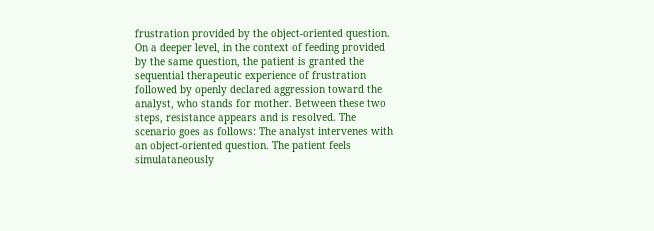frustration provided by the object-oriented question. On a deeper level, in the context of feeding provided by the same question, the patient is granted the sequential therapeutic experience of frustration followed by openly declared aggression toward the analyst, who stands for mother. Between these two steps, resistance appears and is resolved. The scenario goes as follows: The analyst intervenes with an object-oriented question. The patient feels simulataneously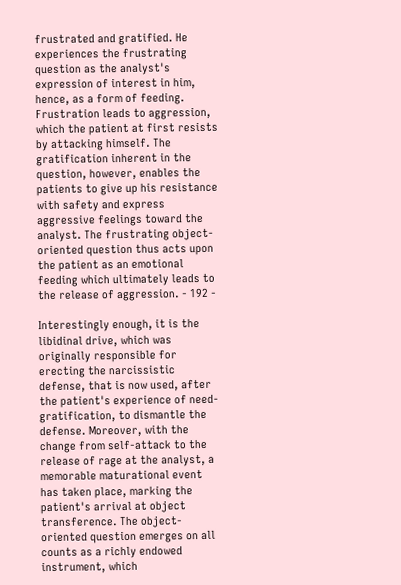frustrated and gratified. He experiences the frustrating question as the analyst's expression of interest in him, hence, as a form of feeding. Frustration leads to aggression, which the patient at first resists by attacking himself. The gratification inherent in the question, however, enables the patients to give up his resistance with safety and express aggressive feelings toward the analyst. The frustrating object-oriented question thus acts upon the patient as an emotional feeding which ultimately leads to the release of aggression. - 192 -

Interestingly enough, it is the libidinal drive, which was originally responsible for erecting the narcissistic defense, that is now used, after the patient's experience of need-gratification, to dismantle the defense. Moreover, with the change from self-attack to the release of rage at the analyst, a memorable maturational event has taken place, marking the patient's arrival at object transference. The object-oriented question emerges on all counts as a richly endowed instrument, which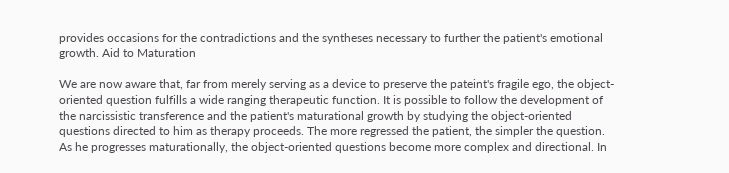provides occasions for the contradictions and the syntheses necessary to further the patient's emotional growth. Aid to Maturation

We are now aware that, far from merely serving as a device to preserve the pateint's fragile ego, the object-oriented question fulfills a wide ranging therapeutic function. It is possible to follow the development of the narcissistic transference and the patient's maturational growth by studying the object-oriented questions directed to him as therapy proceeds. The more regressed the patient, the simpler the question. As he progresses maturationally, the object-oriented questions become more complex and directional. In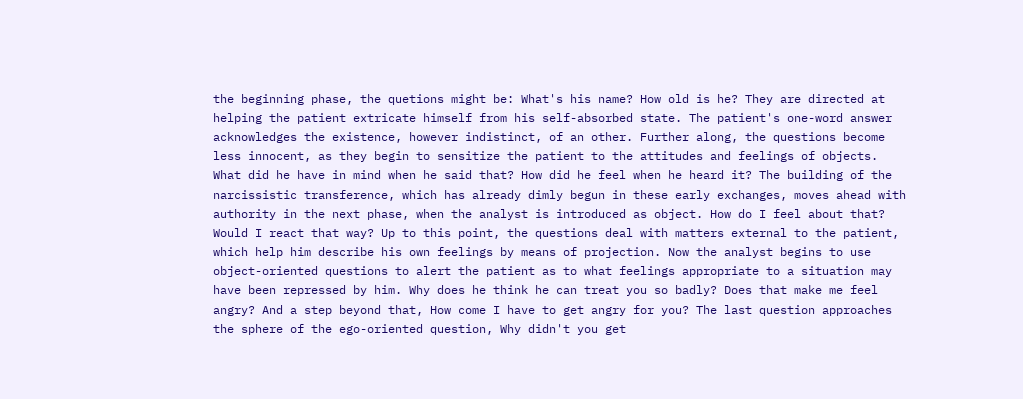the beginning phase, the quetions might be: What's his name? How old is he? They are directed at helping the patient extricate himself from his self-absorbed state. The patient's one-word answer acknowledges the existence, however indistinct, of an other. Further along, the questions become less innocent, as they begin to sensitize the patient to the attitudes and feelings of objects. What did he have in mind when he said that? How did he feel when he heard it? The building of the narcissistic transference, which has already dimly begun in these early exchanges, moves ahead with authority in the next phase, when the analyst is introduced as object. How do I feel about that? Would I react that way? Up to this point, the questions deal with matters external to the patient, which help him describe his own feelings by means of projection. Now the analyst begins to use object-oriented questions to alert the patient as to what feelings appropriate to a situation may have been repressed by him. Why does he think he can treat you so badly? Does that make me feel angry? And a step beyond that, How come I have to get angry for you? The last question approaches the sphere of the ego-oriented question, Why didn't you get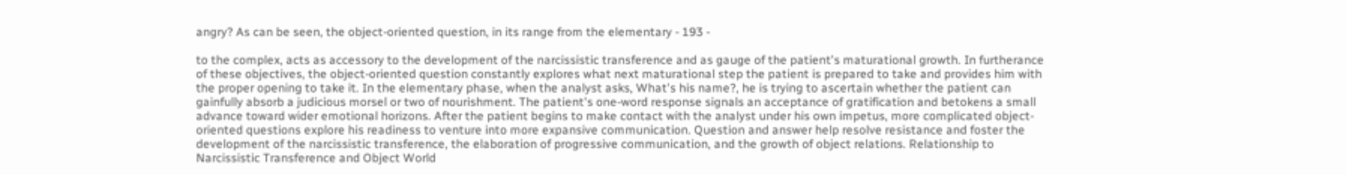angry? As can be seen, the object-oriented question, in its range from the elementary - 193 -

to the complex, acts as accessory to the development of the narcissistic transference and as gauge of the patient's maturational growth. In furtherance of these objectives, the object-oriented question constantly explores what next maturational step the patient is prepared to take and provides him with the proper opening to take it. In the elementary phase, when the analyst asks, What's his name?, he is trying to ascertain whether the patient can gainfully absorb a judicious morsel or two of nourishment. The patient's one-word response signals an acceptance of gratification and betokens a small advance toward wider emotional horizons. After the patient begins to make contact with the analyst under his own impetus, more complicated object-oriented questions explore his readiness to venture into more expansive communication. Question and answer help resolve resistance and foster the development of the narcissistic transference, the elaboration of progressive communication, and the growth of object relations. Relationship to Narcissistic Transference and Object World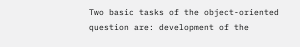Two basic tasks of the object-oriented question are: development of the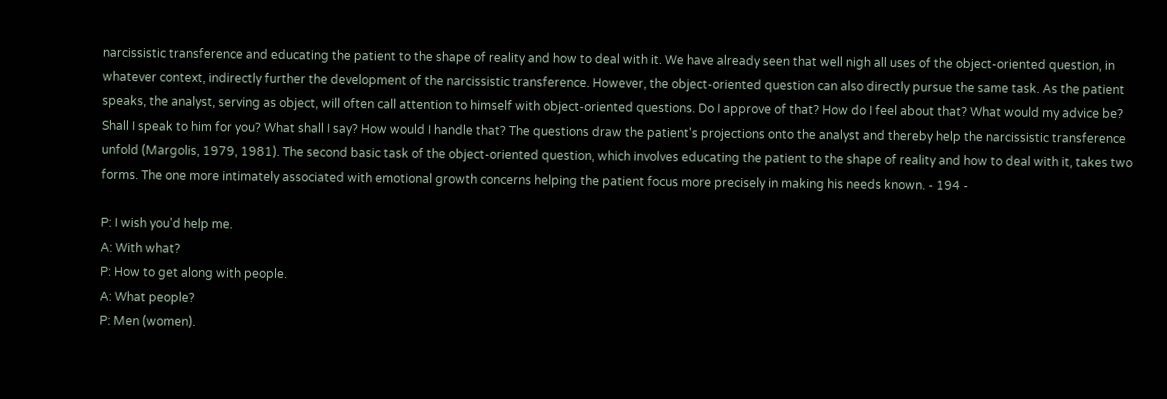narcissistic transference and educating the patient to the shape of reality and how to deal with it. We have already seen that well nigh all uses of the object-oriented question, in whatever context, indirectly further the development of the narcissistic transference. However, the object-oriented question can also directly pursue the same task. As the patient speaks, the analyst, serving as object, will often call attention to himself with object-oriented questions. Do I approve of that? How do I feel about that? What would my advice be? Shall I speak to him for you? What shall I say? How would I handle that? The questions draw the patient's projections onto the analyst and thereby help the narcissistic transference unfold (Margolis, 1979, 1981). The second basic task of the object-oriented question, which involves educating the patient to the shape of reality and how to deal with it, takes two forms. The one more intimately associated with emotional growth concerns helping the patient focus more precisely in making his needs known. - 194 -

P: I wish you'd help me.
A: With what?
P: How to get along with people.
A: What people?
P: Men (women).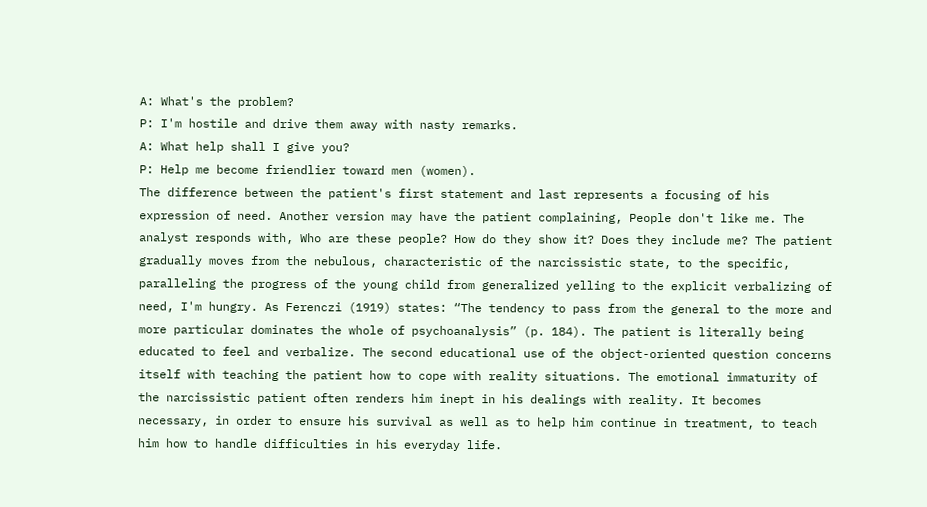A: What's the problem?
P: I'm hostile and drive them away with nasty remarks.
A: What help shall I give you?
P: Help me become friendlier toward men (women).
The difference between the patient's first statement and last represents a focusing of his expression of need. Another version may have the patient complaining, People don't like me. The analyst responds with, Who are these people? How do they show it? Does they include me? The patient gradually moves from the nebulous, characteristic of the narcissistic state, to the specific, paralleling the progress of the young child from generalized yelling to the explicit verbalizing of need, I'm hungry. As Ferenczi (1919) states: “The tendency to pass from the general to the more and more particular dominates the whole of psychoanalysis” (p. 184). The patient is literally being educated to feel and verbalize. The second educational use of the object-oriented question concerns itself with teaching the patient how to cope with reality situations. The emotional immaturity of the narcissistic patient often renders him inept in his dealings with reality. It becomes necessary, in order to ensure his survival as well as to help him continue in treatment, to teach him how to handle difficulties in his everyday life.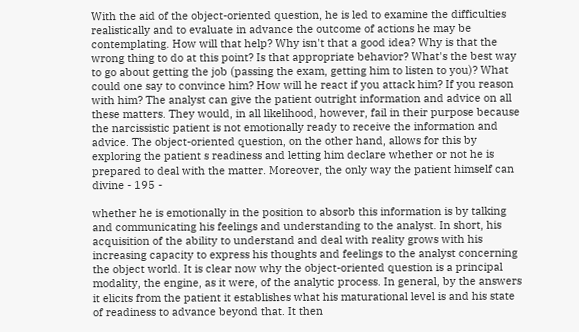With the aid of the object-oriented question, he is led to examine the difficulties realistically and to evaluate in advance the outcome of actions he may be contemplating. How will that help? Why isn't that a good idea? Why is that the wrong thing to do at this point? Is that appropriate behavior? What's the best way to go about getting the job (passing the exam, getting him to listen to you)? What could one say to convince him? How will he react if you attack him? If you reason with him? The analyst can give the patient outright information and advice on all these matters. They would, in all likelihood, however, fail in their purpose because the narcissistic patient is not emotionally ready to receive the information and advice. The object-oriented question, on the other hand, allows for this by exploring the patient s readiness and letting him declare whether or not he is prepared to deal with the matter. Moreover, the only way the patient himself can divine - 195 -

whether he is emotionally in the position to absorb this information is by talking and communicating his feelings and understanding to the analyst. In short, his acquisition of the ability to understand and deal with reality grows with his increasing capacity to express his thoughts and feelings to the analyst concerning the object world. It is clear now why the object-oriented question is a principal modality, the engine, as it were, of the analytic process. In general, by the answers it elicits from the patient it establishes what his maturational level is and his state of readiness to advance beyond that. It then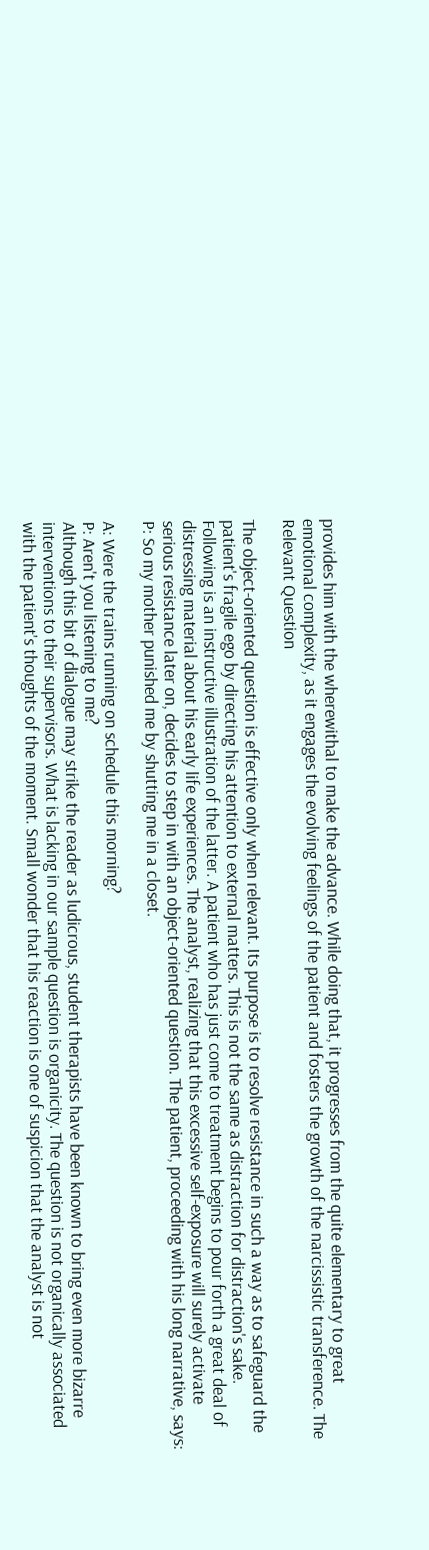provides him with the wherewithal to make the advance. While doing that, it progresses from the quite elementary to great emotional complexity, as it engages the evolving feelings of the patient and fosters the growth of the narcissistic transference. The Relevant Question

The object-oriented question is effective only when relevant. Its purpose is to resolve resistance in such a way as to safeguard the patient's fragile ego by directing his attention to external matters. This is not the same as distraction for distraction's sake. Following is an instructive illustration of the latter. A patient who has just come to treatment begins to pour forth a great deal of distressing material about his early life experiences. The analyst, realizing that this excessive self-exposure will surely activate serious resistance later on, decides to step in with an object-oriented question. The patient, proceeding with his long narrative, says: P: So my mother punished me by shutting me in a closet.

A: Were the trains running on schedule this morning?
P: Aren't you listening to me?
Although this bit of dialogue may strike the reader as ludicrous, student therapists have been known to bring even more bizarre interventions to their supervisors. What is lacking in our sample question is organicity. The question is not organically associated with the patient's thoughts of the moment. Small wonder that his reaction is one of suspicion that the analyst is not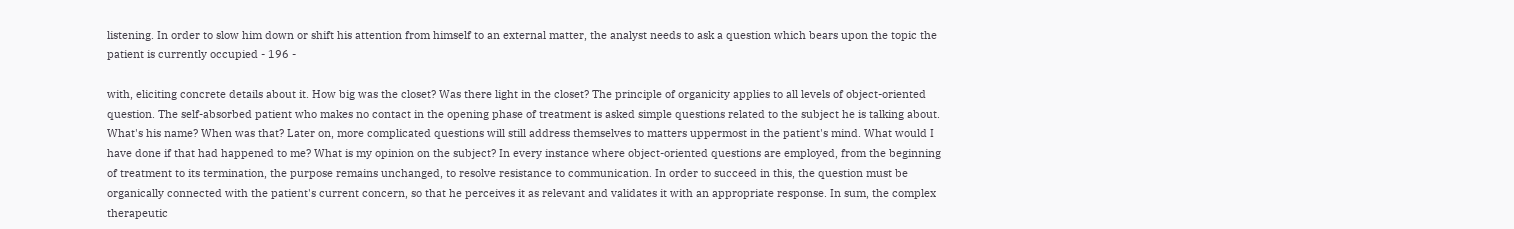listening. In order to slow him down or shift his attention from himself to an external matter, the analyst needs to ask a question which bears upon the topic the patient is currently occupied - 196 -

with, eliciting concrete details about it. How big was the closet? Was there light in the closet? The principle of organicity applies to all levels of object-oriented question. The self-absorbed patient who makes no contact in the opening phase of treatment is asked simple questions related to the subject he is talking about. What's his name? When was that? Later on, more complicated questions will still address themselves to matters uppermost in the patient's mind. What would I have done if that had happened to me? What is my opinion on the subject? In every instance where object-oriented questions are employed, from the beginning of treatment to its termination, the purpose remains unchanged, to resolve resistance to communication. In order to succeed in this, the question must be organically connected with the patient's current concern, so that he perceives it as relevant and validates it with an appropriate response. In sum, the complex therapeutic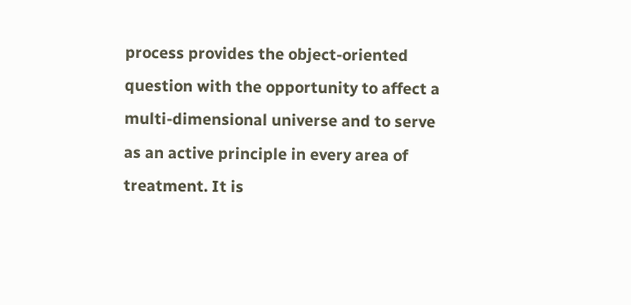process provides the object-oriented question with the opportunity to affect a multi-dimensional universe and to serve as an active principle in every area of treatment. It is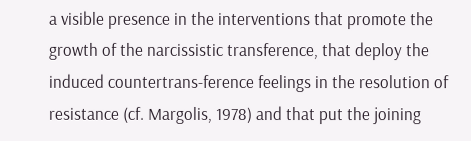a visible presence in the interventions that promote the growth of the narcissistic transference, that deploy the induced countertrans-ference feelings in the resolution of resistance (cf. Margolis, 1978) and that put the joining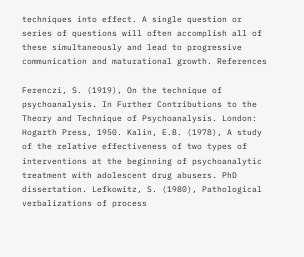techniques into effect. A single question or series of questions will often accomplish all of these simultaneously and lead to progressive communication and maturational growth. References

Ferenczi, S. (1919), On the technique of psychoanalysis. In Further Contributions to the Theory and Technique of Psychoanalysis. London: Hogarth Press, 1950. Kalin, E.B. (1978), A study of the relative effectiveness of two types of interventions at the beginning of psychoanalytic treatment with adolescent drug abusers. PhD dissertation. Lefkowitz, S. (1980), Pathological verbalizations of process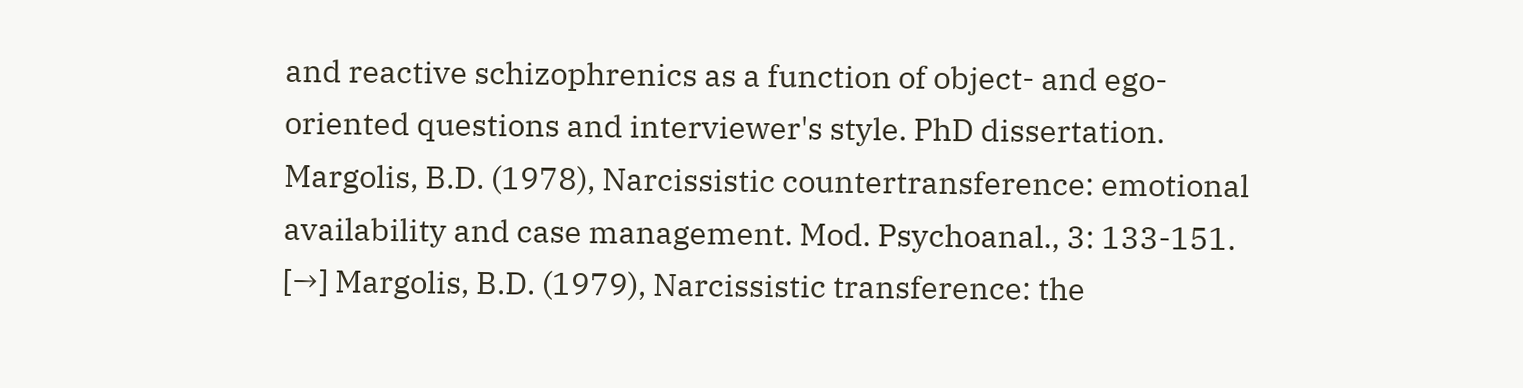and reactive schizophrenics as a function of object- and ego-oriented questions and interviewer's style. PhD dissertation. Margolis, B.D. (1978), Narcissistic countertransference: emotional availability and case management. Mod. Psychoanal., 3: 133-151. [→] Margolis, B.D. (1979), Narcissistic transference: the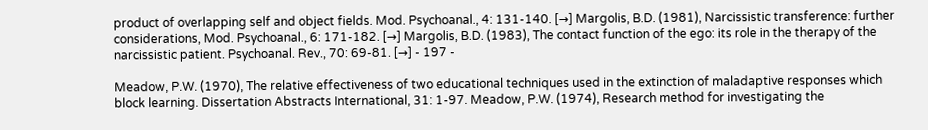product of overlapping self and object fields. Mod. Psychoanal., 4: 131-140. [→] Margolis, B.D. (1981), Narcissistic transference: further considerations, Mod. Psychoanal., 6: 171-182. [→] Margolis, B.D. (1983), The contact function of the ego: its role in the therapy of the narcissistic patient. Psychoanal. Rev., 70: 69-81. [→] - 197 -

Meadow, P.W. (1970), The relative effectiveness of two educational techniques used in the extinction of maladaptive responses which block learning. Dissertation Abstracts International, 31: 1-97. Meadow, P.W. (1974), Research method for investigating the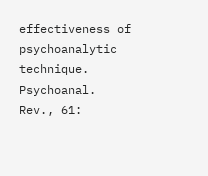effectiveness of psychoanalytic technique. Psychoanal. Rev., 61: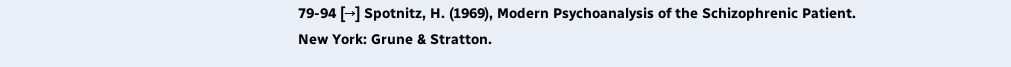79-94 [→] Spotnitz, H. (1969), Modern Psychoanalysis of the Schizophrenic Patient. New York: Grune & Stratton.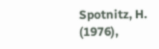Spotnitz, H. (1976),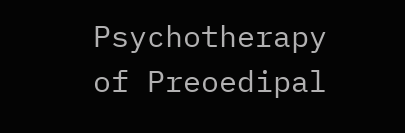Psychotherapy of Preoedipal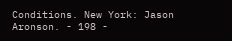Conditions. New York: Jason Aronson. - 198 -